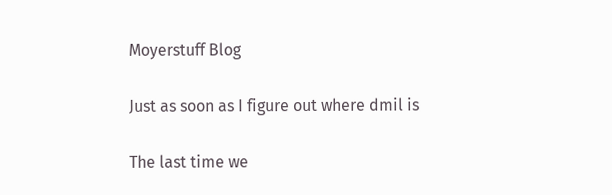Moyerstuff Blog

Just as soon as I figure out where dmil is

The last time we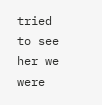tried to see her we were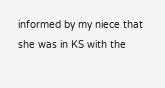informed by my niece that she was in KS with the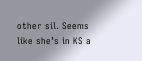other sil. Seems like she’s in KS a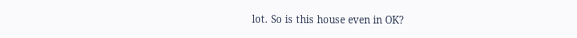lot. So is this house even in OK?